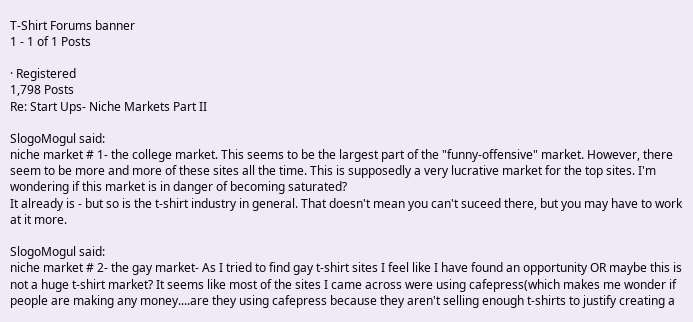T-Shirt Forums banner
1 - 1 of 1 Posts

· Registered
1,798 Posts
Re: Start Ups- Niche Markets Part II

SlogoMogul said:
niche market # 1- the college market. This seems to be the largest part of the "funny-offensive" market. However, there seem to be more and more of these sites all the time. This is supposedly a very lucrative market for the top sites. I'm wondering if this market is in danger of becoming saturated?
It already is - but so is the t-shirt industry in general. That doesn't mean you can't suceed there, but you may have to work at it more.

SlogoMogul said:
niche market # 2- the gay market- As I tried to find gay t-shirt sites I feel like I have found an opportunity OR maybe this is not a huge t-shirt market? It seems like most of the sites I came across were using cafepress(which makes me wonder if people are making any money....are they using cafepress because they aren't selling enough t-shirts to justify creating a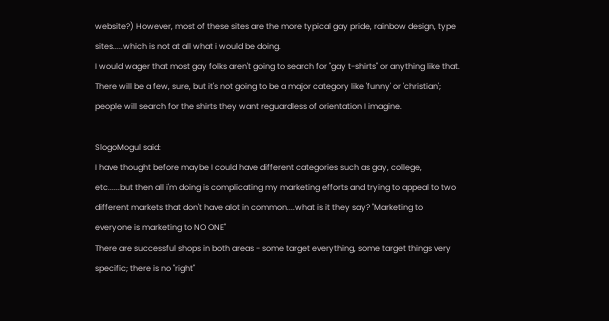website?) However, most of these sites are the more typical gay pride, rainbow design, type sites.....which is not at all what i would be doing.
I would wager that most gay folks aren't going to search for "gay t-shirts" or anything like that. There will be a few, sure, but it's not going to be a major category like 'funny' or 'christian'; people will search for the shirts they want reguardless of orientation I imagine.

SlogoMogul said:
I have thought before maybe I could have different categories such as gay, college, etc......but then all i'm doing is complicating my marketing efforts and trying to appeal to two different markets that don't have alot in common....what is it they say? "Marketing to everyone is marketing to NO ONE"
There are successful shops in both areas - some target everything, some target things very specific; there is no "right"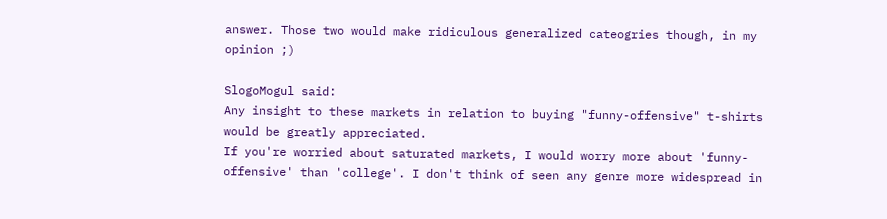answer. Those two would make ridiculous generalized cateogries though, in my opinion ;)

SlogoMogul said:
Any insight to these markets in relation to buying "funny-offensive" t-shirts would be greatly appreciated.
If you're worried about saturated markets, I would worry more about 'funny-offensive' than 'college'. I don't think of seen any genre more widespread in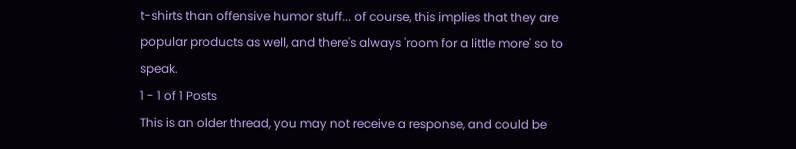t-shirts than offensive humor stuff... of course, this implies that they are popular products as well, and there's always 'room for a little more' so to speak.
1 - 1 of 1 Posts
This is an older thread, you may not receive a response, and could be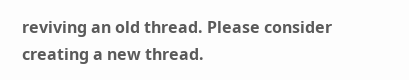reviving an old thread. Please consider creating a new thread.